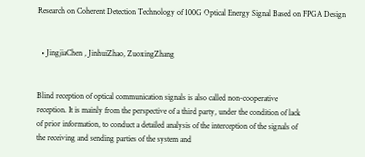Research on Coherent Detection Technology of 100G Optical Energy Signal Based on FPGA Design


  • JingjiaChen , JinhuiZhao, ZuoxingZhang


Blind reception of optical communication signals is also called non-cooperative
reception. It is mainly from the perspective of a third party, under the condition of lack
of prior information, to conduct a detailed analysis of the interception of the signals of
the receiving and sending parties of the system and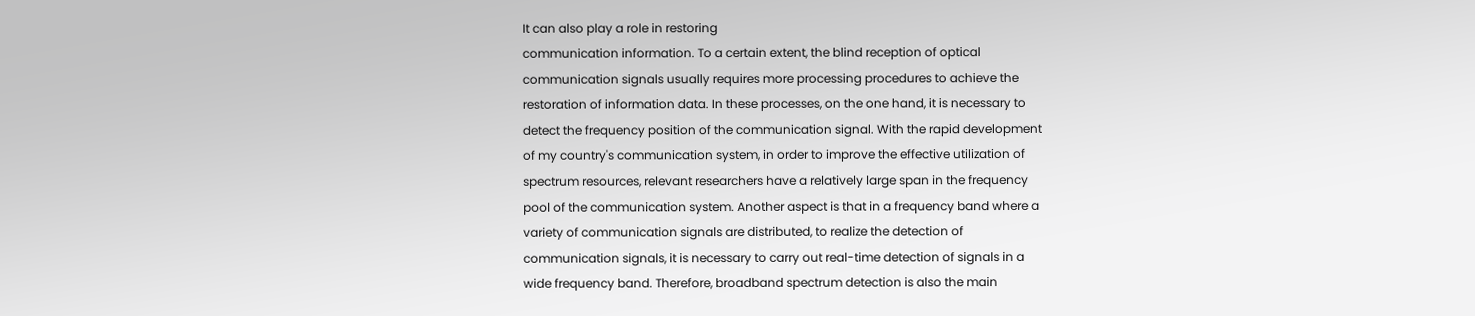It can also play a role in restoring
communication information. To a certain extent, the blind reception of optical
communication signals usually requires more processing procedures to achieve the
restoration of information data. In these processes, on the one hand, it is necessary to
detect the frequency position of the communication signal. With the rapid development
of my country's communication system, in order to improve the effective utilization of
spectrum resources, relevant researchers have a relatively large span in the frequency
pool of the communication system. Another aspect is that in a frequency band where a
variety of communication signals are distributed, to realize the detection of
communication signals, it is necessary to carry out real-time detection of signals in a
wide frequency band. Therefore, broadband spectrum detection is also the main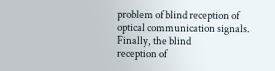problem of blind reception of optical communication signals. Finally, the blind
reception of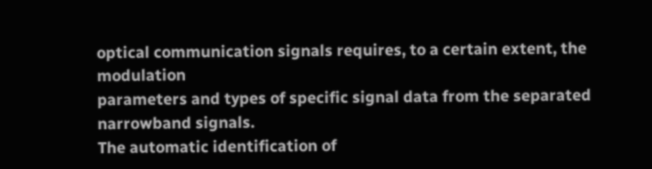optical communication signals requires, to a certain extent, the modulation
parameters and types of specific signal data from the separated narrowband signals.
The automatic identification of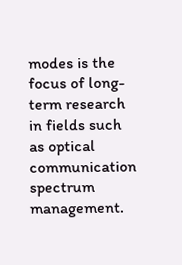modes is the focus of long-term research in fields such
as optical communication spectrum management.